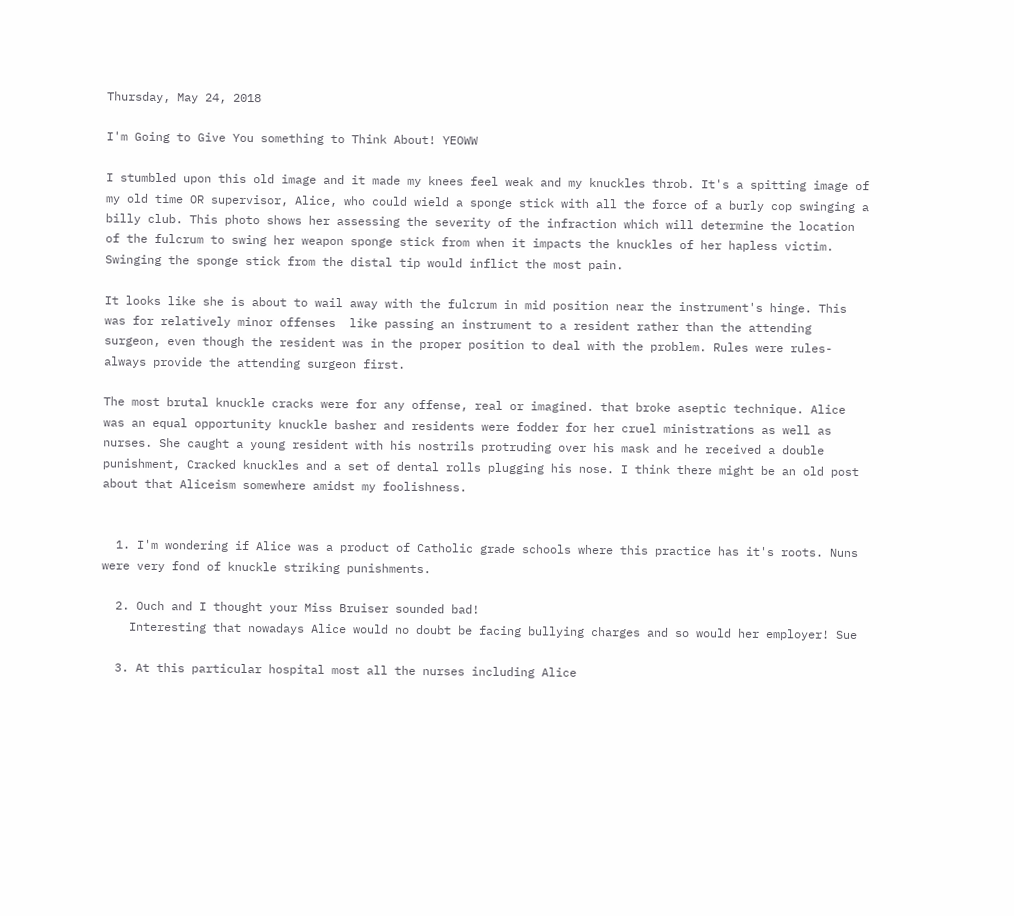Thursday, May 24, 2018

I'm Going to Give You something to Think About! YEOWW

I stumbled upon this old image and it made my knees feel weak and my knuckles throb. It's a spitting image of my old time OR supervisor, Alice, who could wield a sponge stick with all the force of a burly cop swinging a billy club. This photo shows her assessing the severity of the infraction which will determine the location of the fulcrum to swing her weapon sponge stick from when it impacts the knuckles of her hapless victim. Swinging the sponge stick from the distal tip would inflict the most pain.

It looks like she is about to wail away with the fulcrum in mid position near the instrument's hinge. This was for relatively minor offenses  like passing an instrument to a resident rather than the attending surgeon, even though the resident was in the proper position to deal with the problem. Rules were rules-always provide the attending surgeon first.

The most brutal knuckle cracks were for any offense, real or imagined. that broke aseptic technique. Alice was an equal opportunity knuckle basher and residents were fodder for her cruel ministrations as well as nurses. She caught a young resident with his nostrils protruding over his mask and he received a double punishment, Cracked knuckles and a set of dental rolls plugging his nose. I think there might be an old post about that Aliceism somewhere amidst my foolishness.


  1. I'm wondering if Alice was a product of Catholic grade schools where this practice has it's roots. Nuns were very fond of knuckle striking punishments.

  2. Ouch and I thought your Miss Bruiser sounded bad!
    Interesting that nowadays Alice would no doubt be facing bullying charges and so would her employer! Sue

  3. At this particular hospital most all the nurses including Alice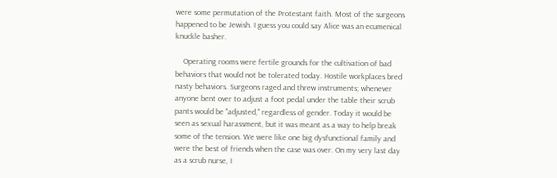were some permutation of the Protestant faith. Most of the surgeons happened to be Jewish. I guess you could say Alice was an ecumenical knuckle basher.

    Operating rooms were fertile grounds for the cultivation of bad behaviors that would not be tolerated today. Hostile workplaces bred nasty behaviors. Surgeons raged and threw instruments; whenever anyone bent over to adjust a foot pedal under the table their scrub pants would be "adjusted," regardless of gender. Today it would be seen as sexual harassment, but it was meant as a way to help break some of the tension. We were like one big dysfunctional family and were the best of friends when the case was over. On my very last day as a scrub nurse, I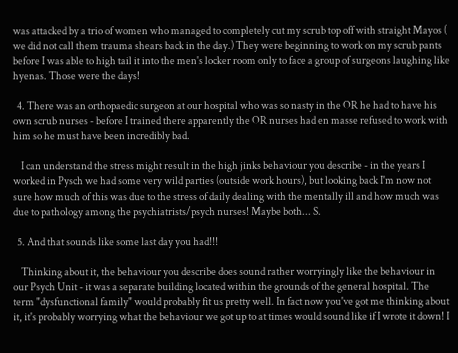was attacked by a trio of women who managed to completely cut my scrub top off with straight Mayos ( we did not call them trauma shears back in the day.) They were beginning to work on my scrub pants before I was able to high tail it into the men's locker room only to face a group of surgeons laughing like hyenas. Those were the days!

  4. There was an orthopaedic surgeon at our hospital who was so nasty in the OR he had to have his own scrub nurses - before I trained there apparently the OR nurses had en masse refused to work with him so he must have been incredibly bad.

    I can understand the stress might result in the high jinks behaviour you describe - in the years I worked in Pysch we had some very wild parties (outside work hours), but looking back I'm now not sure how much of this was due to the stress of daily dealing with the mentally ill and how much was due to pathology among the psychiatrists/psych nurses! Maybe both... S.

  5. And that sounds like some last day you had!!!

    Thinking about it, the behaviour you describe does sound rather worryingly like the behaviour in our Psych Unit - it was a separate building located within the grounds of the general hospital. The term "dysfunctional family" would probably fit us pretty well. In fact now you've got me thinking about it, it's probably worrying what the behaviour we got up to at times would sound like if I wrote it down! I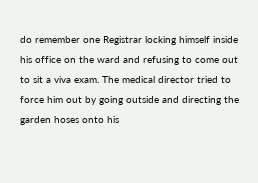do remember one Registrar locking himself inside his office on the ward and refusing to come out to sit a viva exam. The medical director tried to force him out by going outside and directing the garden hoses onto his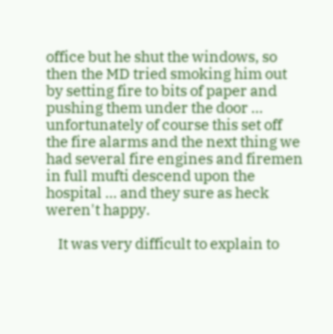office but he shut the windows, so then the MD tried smoking him out by setting fire to bits of paper and pushing them under the door ... unfortunately of course this set off the fire alarms and the next thing we had several fire engines and firemen in full mufti descend upon the hospital ... and they sure as heck weren't happy.

    It was very difficult to explain to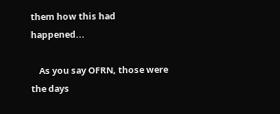them how this had happened...

    As you say OFRN, those were the days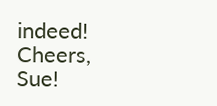indeed! Cheers, Sue!